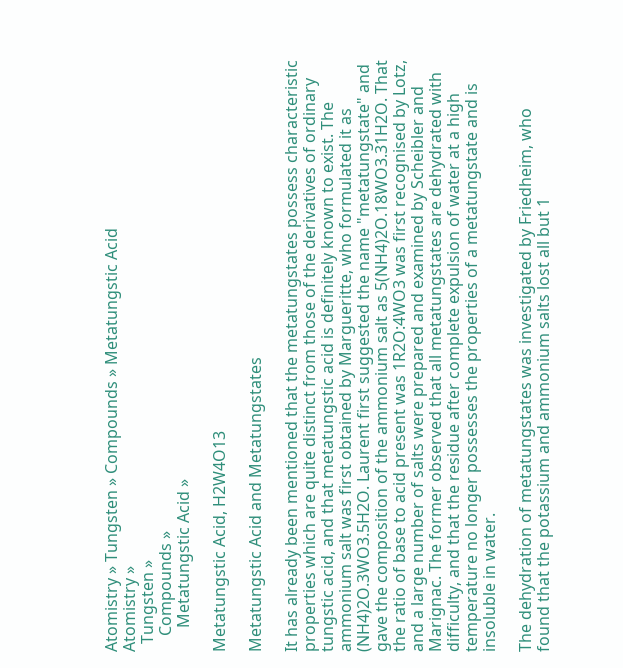Atomistry » Tungsten » Compounds » Metatungstic Acid
Atomistry »
  Tungsten »
    Compounds »
      Metatungstic Acid »

Metatungstic Acid, H2W4O13

Metatungstic Acid and Metatungstates

It has already been mentioned that the metatungstates possess characteristic properties which are quite distinct from those of the derivatives of ordinary tungstic acid, and that metatungstic acid is definitely known to exist. The ammonium salt was first obtained by Margueritte, who formulated it as (NH4)2O.3WO3.5H2O. Laurent first suggested the name "metatungstate" and gave the composition of the ammonium salt as 5(NH4)2O.18WO3.31H2O. That the ratio of base to acid present was 1R2O:4WO3 was first recognised by Lotz, and a large number of salts were prepared and examined by Scheibler and Marignac. The former observed that all metatungstates are dehydrated with difficulty, and that the residue after complete expulsion of water at a high temperature no longer possesses the properties of a metatungstate and is insoluble in water.

The dehydration of metatungstates was investigated by Friedheim, who found that the potassium and ammonium salts lost all but 1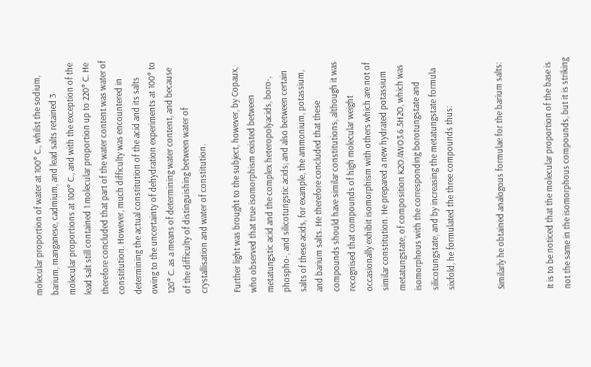molecular proportion of water at 100° C., whilst the sodium, barium, manganese, cadmium, and lead salts retained 3 molecular proportions at 100° C., and with the exception of the lead salt still contained 1 molecular proportion up to 220° C. He therefore concluded that part of the water content was water of constitution. However, much difficulty was encountered in determining the actual constitution of the acid and its salts owing to the uncertainty of dehydration experiments at 100° to 120° C. as a means of determining water content, and because of the difficulty of distinguishing between water of crystallisation and water of constitution.

Further light was brought to the subject, however, by Copaux, who observed that true isomorphism existed between metatungstic acid and the complex heteropolyacids, boro-, phospho-, and silicotungstic acids; and also between certain salts of these acids, for example, the ammonium, potassium, and barium salts. He therefore concluded that these compounds should have similar constitutions, although it was recognised that compounds of high molecular weight occasionally exhibit isomorphism with others which are not of similar constitution. He prepared a new hydrated potassium metatungstate, of composition K2O.4WO3.6.5H2O, which was isomorphous with the corresponding borotungstate and silicotungstate, and by increasing the metatungstate formula sixfold, he formulated the three compounds thus:


Similarly he obtained analogous formulae for the barium salts:


It is to be noticed that the molecular proportion of the base is not the same in the isomorphous compounds, but it is striking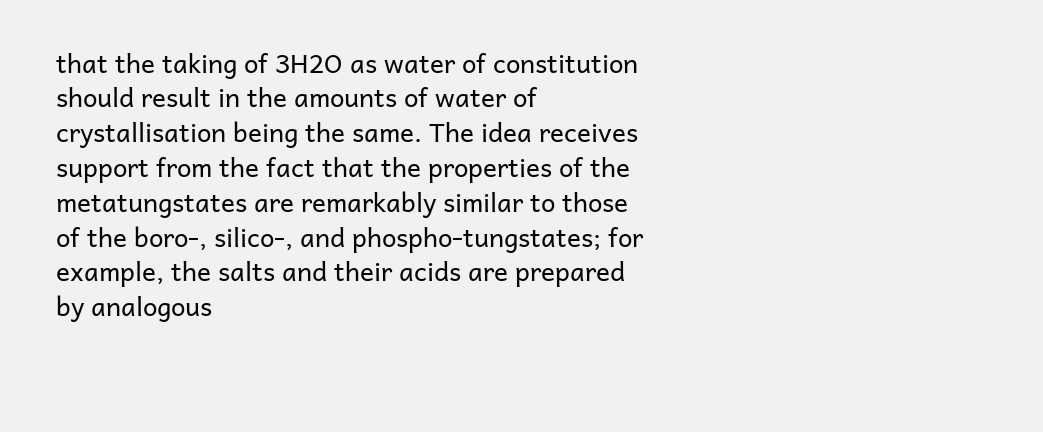that the taking of 3H2O as water of constitution should result in the amounts of water of crystallisation being the same. The idea receives support from the fact that the properties of the metatungstates are remarkably similar to those of the boro-, silico-, and phospho-tungstates; for example, the salts and their acids are prepared by analogous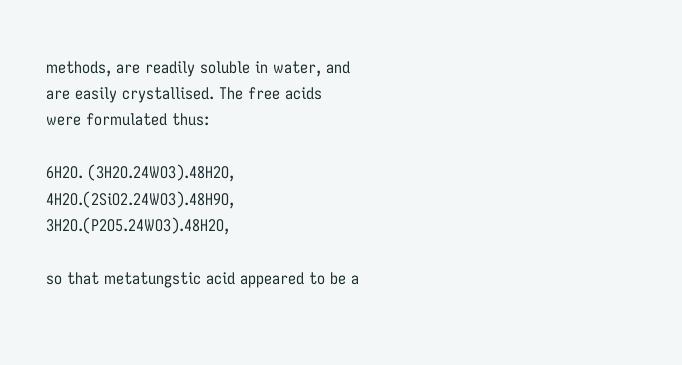methods, are readily soluble in water, and are easily crystallised. The free acids were formulated thus:

6H2O. (3H2O.24WO3).48H2O,
4H2O.(2SiO2.24WO3).48H9O, 3H2O.(P2O5.24WO3).48H2O,

so that metatungstic acid appeared to be a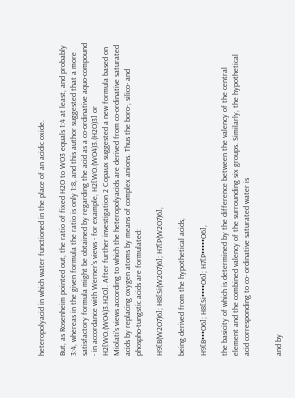heteropolyacid in which water functioned in the place of an acidic oxide.

But, as Rosenheim pointed out, the ratio of fixed H2O to WO3 equals 1:4 at least, and probably 3:4, whereas in the given formula the ratio is only 1:8, and this author suggested that a more satisfactory formula might be obtained by regarding the acid as a co-ordinative aquo-compound - in accordance with Werner's views - for example, H2[WO.(WO4)3.(H2O)3] or H2[WO.(WO4)3.H2O]. After further investigation 2 Copaux suggested a new formula based on Miolati's views according to which the heteropolyacids are derived from co-ordinative saturated acids by replacing oxygen atoms by means of complex anions. Thus the boro-, silico- and phospho-tungstic acids are formulated:

H9[B(W2O7)6]; H8[Si(W2O7)6]; H7[P(W2O7)6],

being derived from the hypothetical acids,

H9[B•••O6]; H8[Si••••O6]; H7[P•••••O6],

the basicity of which is determined by the difference between the valency of the central element and the combined valency of the surrounding six groups. Similarly, the hypothetical acid corresponding to co- ordinative saturated water is


and by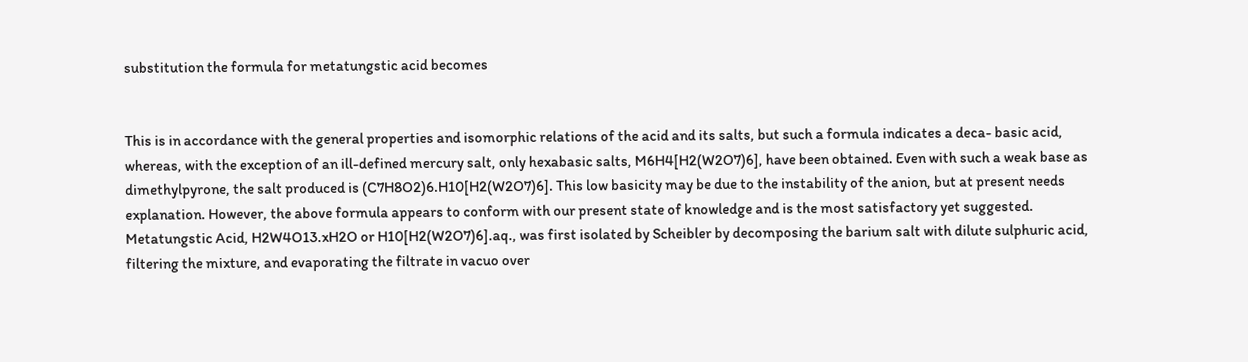substitution the formula for metatungstic acid becomes


This is in accordance with the general properties and isomorphic relations of the acid and its salts, but such a formula indicates a deca- basic acid, whereas, with the exception of an ill-defined mercury salt, only hexabasic salts, M6H4[H2(W2O7)6], have been obtained. Even with such a weak base as dimethylpyrone, the salt produced is (C7H8O2)6.H10[H2(W2O7)6]. This low basicity may be due to the instability of the anion, but at present needs explanation. However, the above formula appears to conform with our present state of knowledge and is the most satisfactory yet suggested.
Metatungstic Acid, H2W4O13.xH2O or H10[H2(W2O7)6].aq., was first isolated by Scheibler by decomposing the barium salt with dilute sulphuric acid, filtering the mixture, and evaporating the filtrate in vacuo over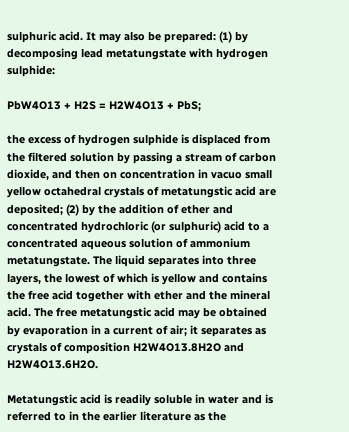sulphuric acid. It may also be prepared: (1) by decomposing lead metatungstate with hydrogen sulphide:

PbW4O13 + H2S = H2W4O13 + PbS;

the excess of hydrogen sulphide is displaced from the filtered solution by passing a stream of carbon dioxide, and then on concentration in vacuo small yellow octahedral crystals of metatungstic acid are deposited; (2) by the addition of ether and concentrated hydrochloric (or sulphuric) acid to a concentrated aqueous solution of ammonium metatungstate. The liquid separates into three layers, the lowest of which is yellow and contains the free acid together with ether and the mineral acid. The free metatungstic acid may be obtained by evaporation in a current of air; it separates as crystals of composition H2W4O13.8H2O and H2W4O13.6H2O.

Metatungstic acid is readily soluble in water and is referred to in the earlier literature as the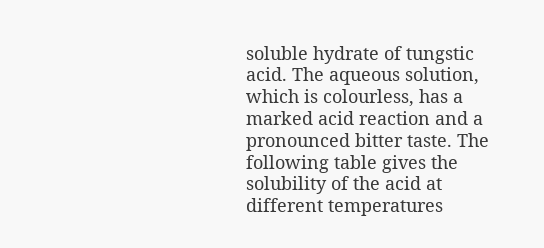soluble hydrate of tungstic acid. The aqueous solution, which is colourless, has a marked acid reaction and a pronounced bitter taste. The following table gives the solubility of the acid at different temperatures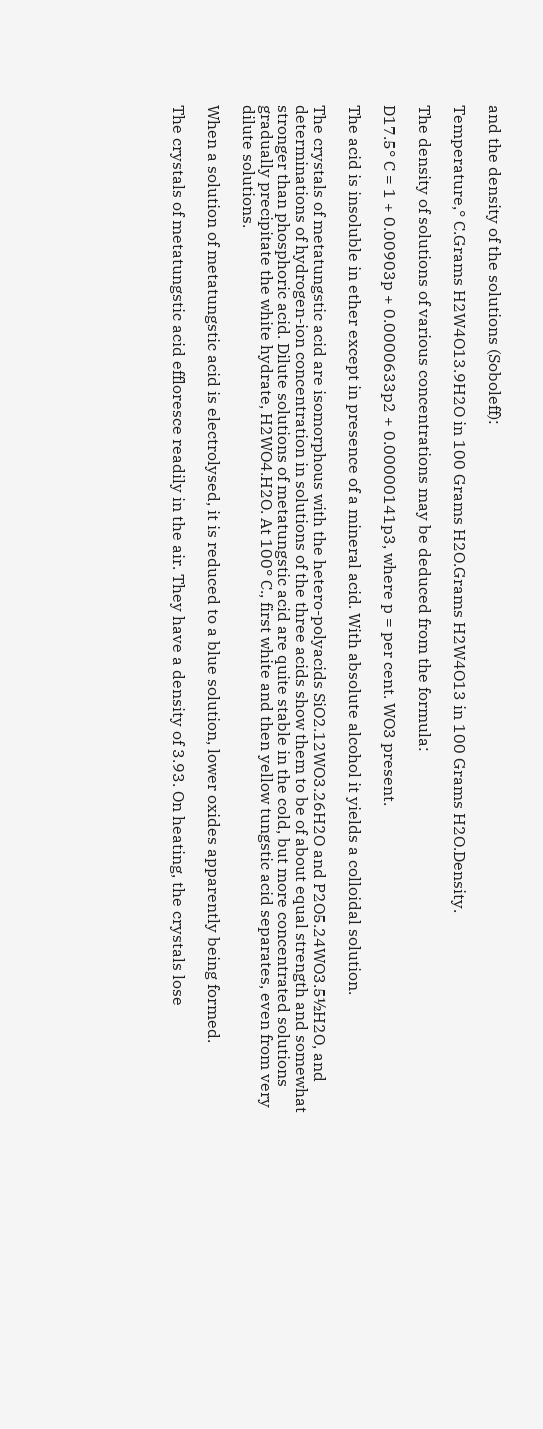and the density of the solutions (Soboleff):

Temperature,° C.Grams H2W4O13.9H2O in 100 Grams H2O.Grams H2W4O13 in 100 Grams H2O.Density.

The density of solutions of various concentrations may be deduced from the formula:

D17.5° C = 1 + 0.00903p + 0.0000633p2 + 0.00000141p3, where p = per cent. WO3 present.

The acid is insoluble in ether except in presence of a mineral acid. With absolute alcohol it yields a colloidal solution.

The crystals of metatungstic acid are isomorphous with the hetero-polyacids SiO2.12WO3.26H2O and P2O5.24WO3.5½H2O, and determinations of hydrogen-ion concentration in solutions of the three acids show them to be of about equal strength and somewhat stronger than phosphoric acid. Dilute solutions of metatungstic acid are quite stable in the cold, but more concentrated solutions gradually precipitate the white hydrate, H2WO4.H2O. At 100° C., first white and then yellow tungstic acid separates, even from very dilute solutions.

When a solution of metatungstic acid is electrolysed, it is reduced to a blue solution, lower oxides apparently being formed.

The crystals of metatungstic acid effloresce readily in the air. They have a density of 3.93. On heating, the crystals lose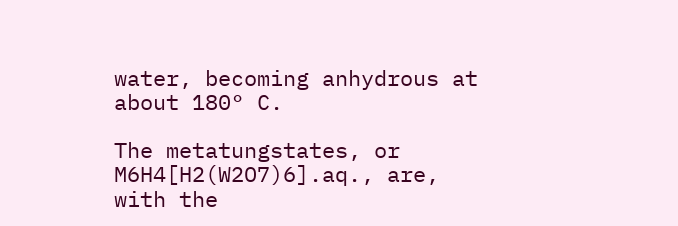water, becoming anhydrous at about 180° C.

The metatungstates, or M6H4[H2(W2O7)6].aq., are, with the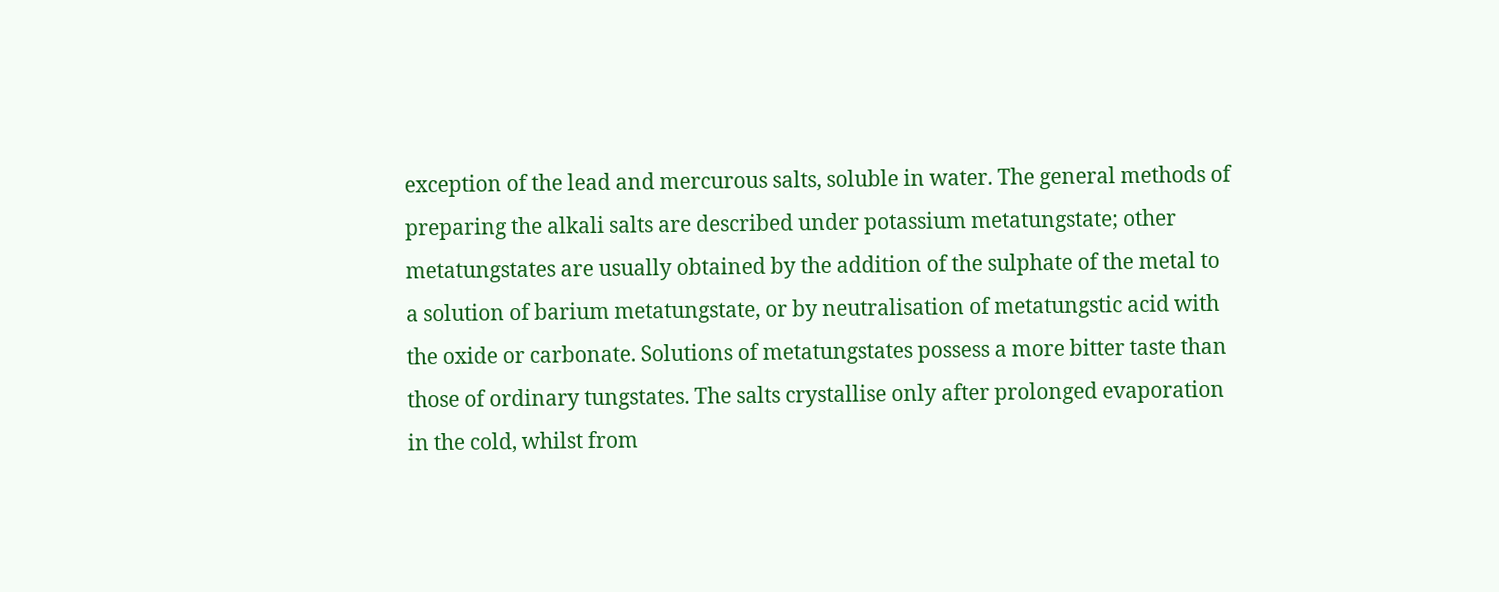exception of the lead and mercurous salts, soluble in water. The general methods of preparing the alkali salts are described under potassium metatungstate; other metatungstates are usually obtained by the addition of the sulphate of the metal to a solution of barium metatungstate, or by neutralisation of metatungstic acid with the oxide or carbonate. Solutions of metatungstates possess a more bitter taste than those of ordinary tungstates. The salts crystallise only after prolonged evaporation in the cold, whilst from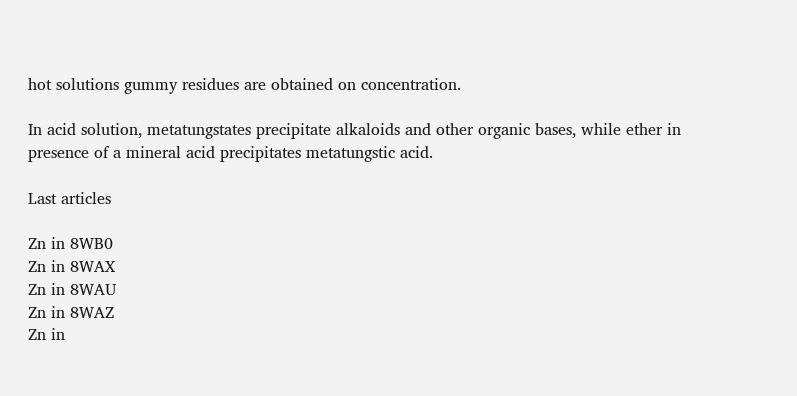hot solutions gummy residues are obtained on concentration.

In acid solution, metatungstates precipitate alkaloids and other organic bases, while ether in presence of a mineral acid precipitates metatungstic acid.

Last articles

Zn in 8WB0
Zn in 8WAX
Zn in 8WAU
Zn in 8WAZ
Zn in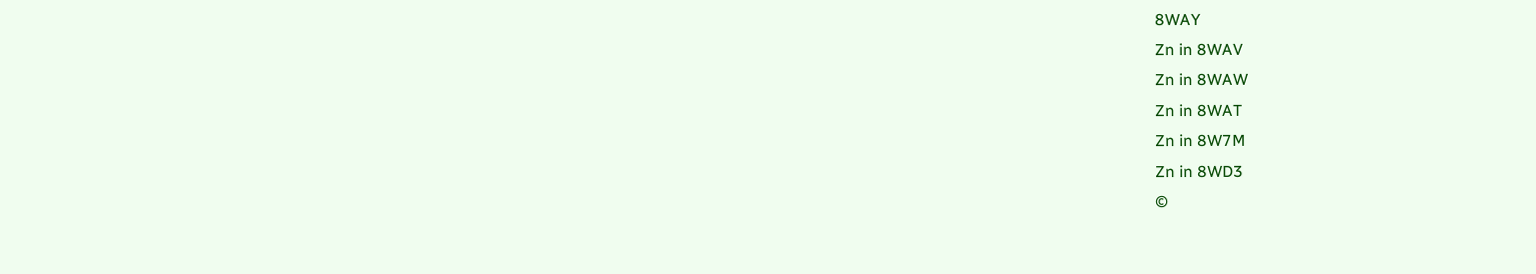8WAY
Zn in 8WAV
Zn in 8WAW
Zn in 8WAT
Zn in 8W7M
Zn in 8WD3
©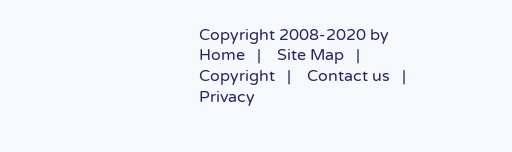Copyright 2008-2020 by
Home   |    Site Map   |    Copyright   |    Contact us   |    Privacy